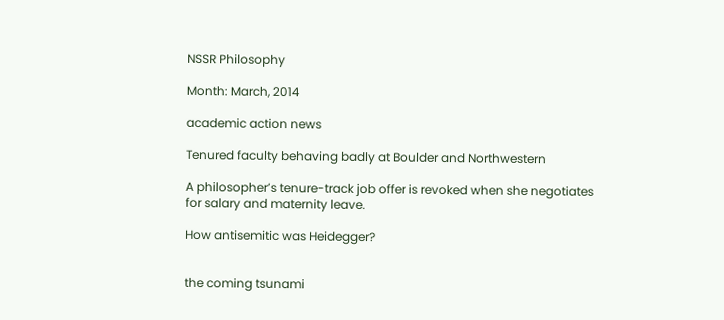NSSR Philosophy

Month: March, 2014

academic action news

Tenured faculty behaving badly at Boulder and Northwestern

A philosopher’s tenure-track job offer is revoked when she negotiates for salary and maternity leave.

How antisemitic was Heidegger?


the coming tsunami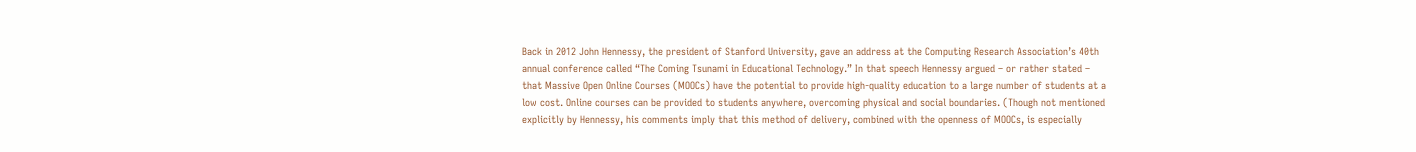Back in 2012 John Hennessy, the president of Stanford University, gave an address at the Computing Research Association’s 40th annual conference called “The Coming Tsunami in Educational Technology.” In that speech Hennessy argued – or rather stated – that Massive Open Online Courses (MOOCs) have the potential to provide high-quality education to a large number of students at a low cost. Online courses can be provided to students anywhere, overcoming physical and social boundaries. (Though not mentioned explicitly by Hennessy, his comments imply that this method of delivery, combined with the openness of MOOCs, is especially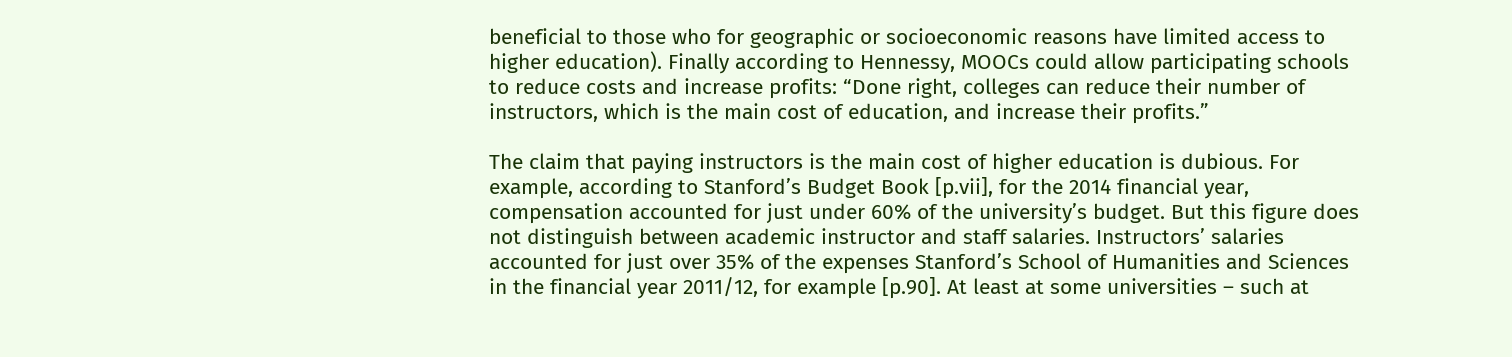beneficial to those who for geographic or socioeconomic reasons have limited access to higher education). Finally according to Hennessy, MOOCs could allow participating schools to reduce costs and increase profits: “Done right, colleges can reduce their number of instructors, which is the main cost of education, and increase their profits.”

The claim that paying instructors is the main cost of higher education is dubious. For example, according to Stanford’s Budget Book [p.vii], for the 2014 financial year, compensation accounted for just under 60% of the university’s budget. But this figure does not distinguish between academic instructor and staff salaries. Instructors’ salaries accounted for just over 35% of the expenses Stanford’s School of Humanities and Sciences in the financial year 2011/12, for example [p.90]. At least at some universities – such at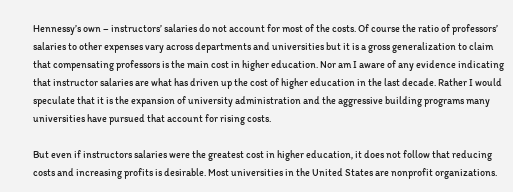Hennessy’s own – instructors’ salaries do not account for most of the costs. Of course the ratio of professors’ salaries to other expenses vary across departments and universities but it is a gross generalization to claim that compensating professors is the main cost in higher education. Nor am I aware of any evidence indicating that instructor salaries are what has driven up the cost of higher education in the last decade. Rather I would speculate that it is the expansion of university administration and the aggressive building programs many universities have pursued that account for rising costs.

But even if instructors salaries were the greatest cost in higher education, it does not follow that reducing costs and increasing profits is desirable. Most universities in the United States are nonprofit organizations.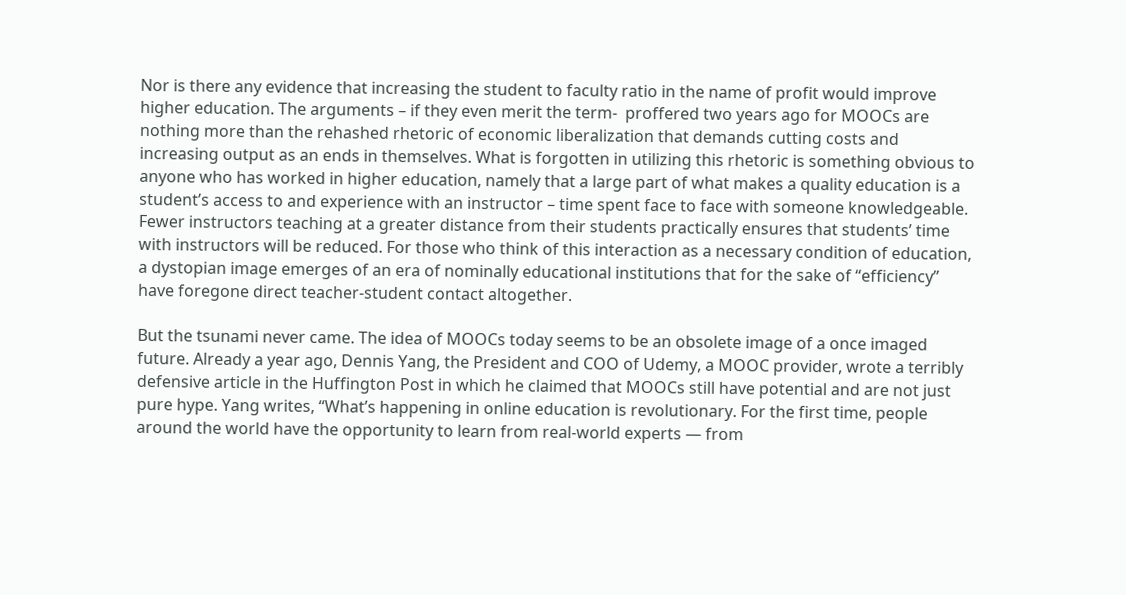Nor is there any evidence that increasing the student to faculty ratio in the name of profit would improve higher education. The arguments – if they even merit the term-  proffered two years ago for MOOCs are nothing more than the rehashed rhetoric of economic liberalization that demands cutting costs and increasing output as an ends in themselves. What is forgotten in utilizing this rhetoric is something obvious to anyone who has worked in higher education, namely that a large part of what makes a quality education is a student’s access to and experience with an instructor – time spent face to face with someone knowledgeable. Fewer instructors teaching at a greater distance from their students practically ensures that students’ time with instructors will be reduced. For those who think of this interaction as a necessary condition of education, a dystopian image emerges of an era of nominally educational institutions that for the sake of “efficiency” have foregone direct teacher-student contact altogether.

But the tsunami never came. The idea of MOOCs today seems to be an obsolete image of a once imaged future. Already a year ago, Dennis Yang, the President and COO of Udemy, a MOOC provider, wrote a terribly defensive article in the Huffington Post in which he claimed that MOOCs still have potential and are not just pure hype. Yang writes, “What’s happening in online education is revolutionary. For the first time, people around the world have the opportunity to learn from real-world experts — from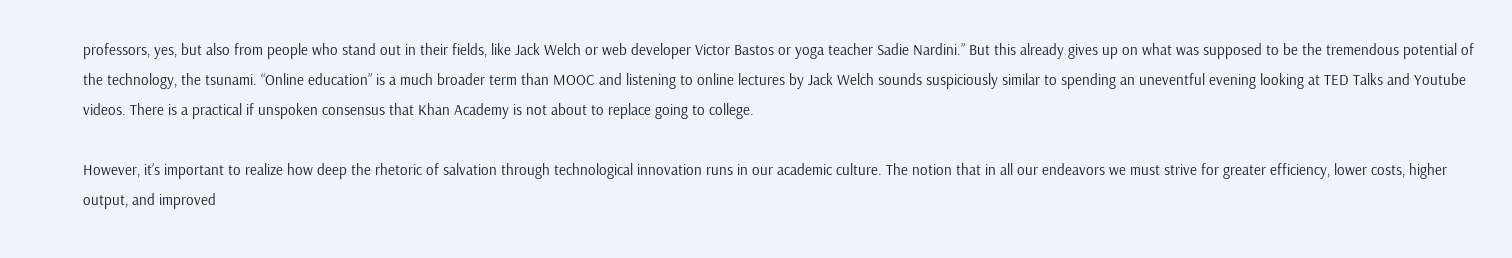professors, yes, but also from people who stand out in their fields, like Jack Welch or web developer Victor Bastos or yoga teacher Sadie Nardini.” But this already gives up on what was supposed to be the tremendous potential of the technology, the tsunami. “Online education” is a much broader term than MOOC and listening to online lectures by Jack Welch sounds suspiciously similar to spending an uneventful evening looking at TED Talks and Youtube videos. There is a practical if unspoken consensus that Khan Academy is not about to replace going to college.

However, it’s important to realize how deep the rhetoric of salvation through technological innovation runs in our academic culture. The notion that in all our endeavors we must strive for greater efficiency, lower costs, higher output, and improved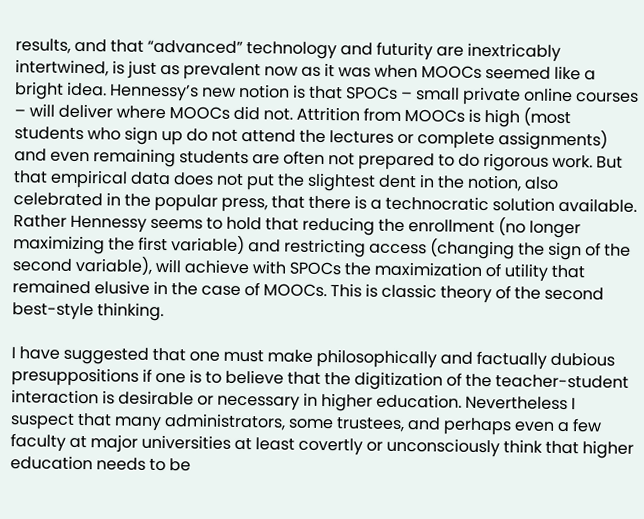results, and that “advanced” technology and futurity are inextricably intertwined, is just as prevalent now as it was when MOOCs seemed like a bright idea. Hennessy’s new notion is that SPOCs – small private online courses – will deliver where MOOCs did not. Attrition from MOOCs is high (most students who sign up do not attend the lectures or complete assignments) and even remaining students are often not prepared to do rigorous work. But that empirical data does not put the slightest dent in the notion, also celebrated in the popular press, that there is a technocratic solution available. Rather Hennessy seems to hold that reducing the enrollment (no longer maximizing the first variable) and restricting access (changing the sign of the second variable), will achieve with SPOCs the maximization of utility that remained elusive in the case of MOOCs. This is classic theory of the second best-style thinking.

I have suggested that one must make philosophically and factually dubious presuppositions if one is to believe that the digitization of the teacher-student interaction is desirable or necessary in higher education. Nevertheless I suspect that many administrators, some trustees, and perhaps even a few faculty at major universities at least covertly or unconsciously think that higher education needs to be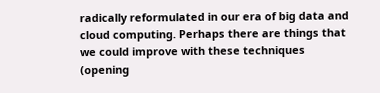radically reformulated in our era of big data and cloud computing. Perhaps there are things that we could improve with these techniques (opening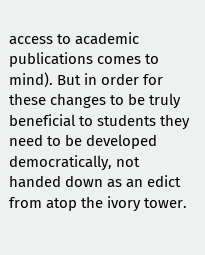access to academic publications comes to mind). But in order for these changes to be truly beneficial to students they need to be developed democratically, not handed down as an edict from atop the ivory tower.